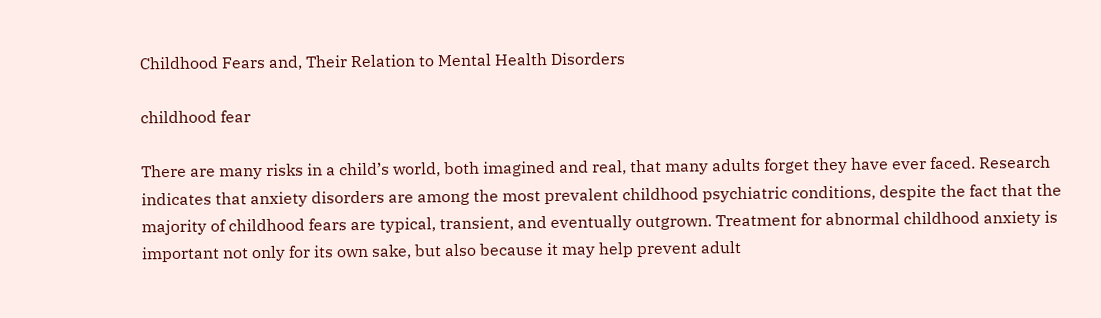Childhood Fears and, Their Relation to Mental Health Disorders

childhood fear

There are many risks in a child’s world, both imagined and real, that many adults forget they have ever faced. Research indicates that anxiety disorders are among the most prevalent childhood psychiatric conditions, despite the fact that the majority of childhood fears are typical, transient, and eventually outgrown. Treatment for abnormal childhood anxiety is important not only for its own sake, but also because it may help prevent adult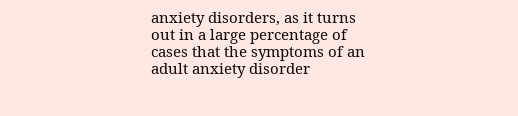anxiety disorders, as it turns out in a large percentage of cases that the symptoms of an adult anxiety disorder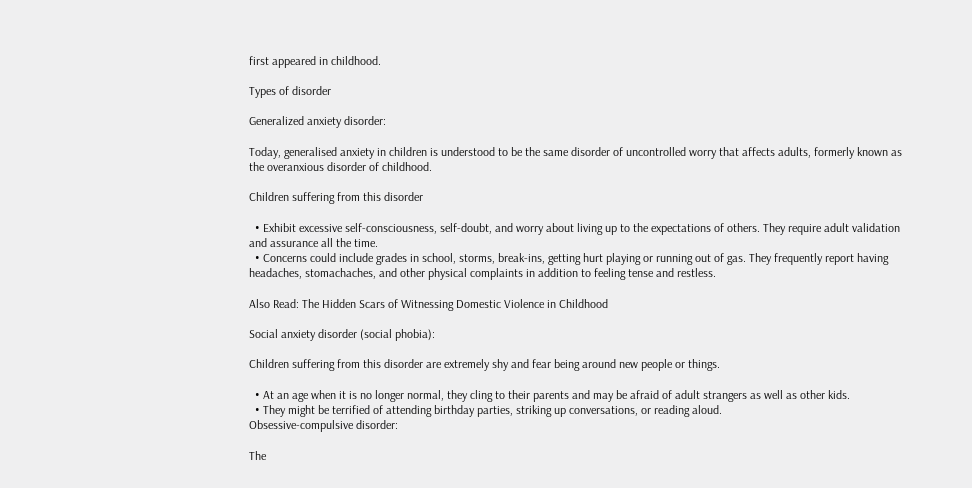first appeared in childhood.

Types of disorder

Generalized anxiety disorder:

Today, generalised anxiety in children is understood to be the same disorder of uncontrolled worry that affects adults, formerly known as the overanxious disorder of childhood.

Children suffering from this disorder

  • Exhibit excessive self-consciousness, self-doubt, and worry about living up to the expectations of others. They require adult validation and assurance all the time.
  • Concerns could include grades in school, storms, break-ins, getting hurt playing or running out of gas. They frequently report having headaches, stomachaches, and other physical complaints in addition to feeling tense and restless.

Also Read: The Hidden Scars of Witnessing Domestic Violence in Childhood

Social anxiety disorder (social phobia):

Children suffering from this disorder are extremely shy and fear being around new people or things.

  • At an age when it is no longer normal, they cling to their parents and may be afraid of adult strangers as well as other kids.
  • They might be terrified of attending birthday parties, striking up conversations, or reading aloud.
Obsessive-compulsive disorder:

The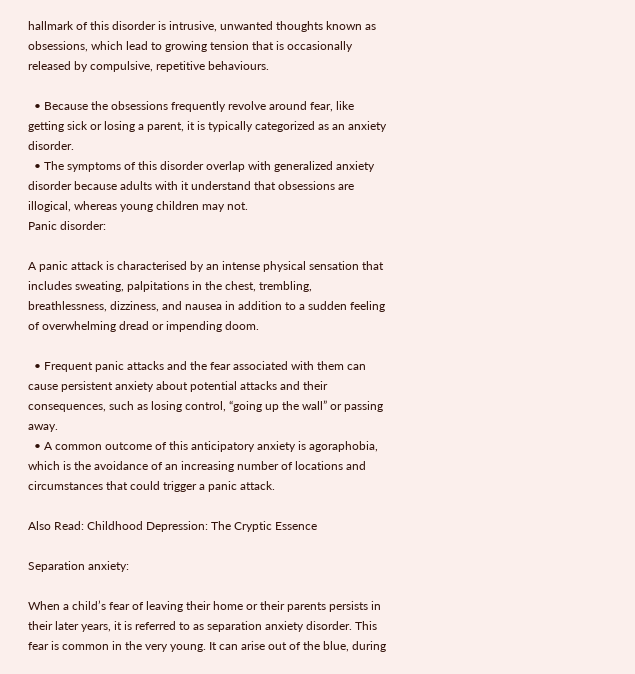hallmark of this disorder is intrusive, unwanted thoughts known as obsessions, which lead to growing tension that is occasionally released by compulsive, repetitive behaviours.

  • Because the obsessions frequently revolve around fear, like getting sick or losing a parent, it is typically categorized as an anxiety disorder.
  • The symptoms of this disorder overlap with generalized anxiety disorder because adults with it understand that obsessions are illogical, whereas young children may not.
Panic disorder:

A panic attack is characterised by an intense physical sensation that includes sweating, palpitations in the chest, trembling, breathlessness, dizziness, and nausea in addition to a sudden feeling of overwhelming dread or impending doom.

  • Frequent panic attacks and the fear associated with them can cause persistent anxiety about potential attacks and their consequences, such as losing control, “going up the wall” or passing away.
  • A common outcome of this anticipatory anxiety is agoraphobia, which is the avoidance of an increasing number of locations and circumstances that could trigger a panic attack.

Also Read: Childhood Depression: The Cryptic Essence

Separation anxiety:

When a child’s fear of leaving their home or their parents persists in their later years, it is referred to as separation anxiety disorder. This fear is common in the very young. It can arise out of the blue, during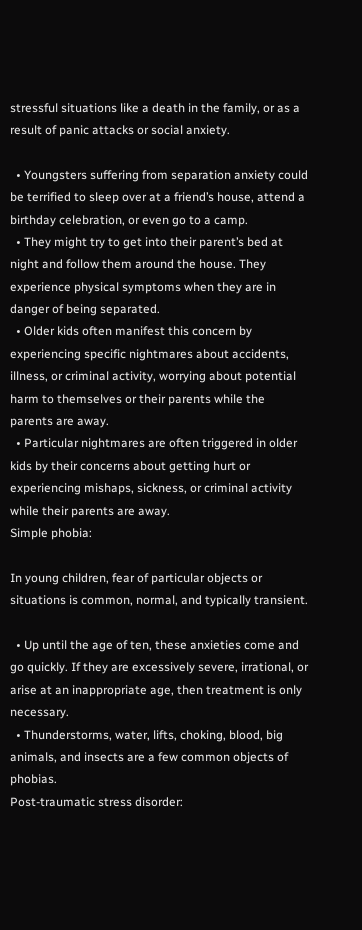stressful situations like a death in the family, or as a result of panic attacks or social anxiety.

  • Youngsters suffering from separation anxiety could be terrified to sleep over at a friend’s house, attend a birthday celebration, or even go to a camp.
  • They might try to get into their parent’s bed at night and follow them around the house. They experience physical symptoms when they are in danger of being separated.
  • Older kids often manifest this concern by experiencing specific nightmares about accidents, illness, or criminal activity, worrying about potential harm to themselves or their parents while the parents are away.
  • Particular nightmares are often triggered in older kids by their concerns about getting hurt or experiencing mishaps, sickness, or criminal activity while their parents are away.
Simple phobia:

In young children, fear of particular objects or situations is common, normal, and typically transient.

  • Up until the age of ten, these anxieties come and go quickly. If they are excessively severe, irrational, or arise at an inappropriate age, then treatment is only necessary.
  • Thunderstorms, water, lifts, choking, blood, big animals, and insects are a few common objects of phobias.
Post-traumatic stress disorder: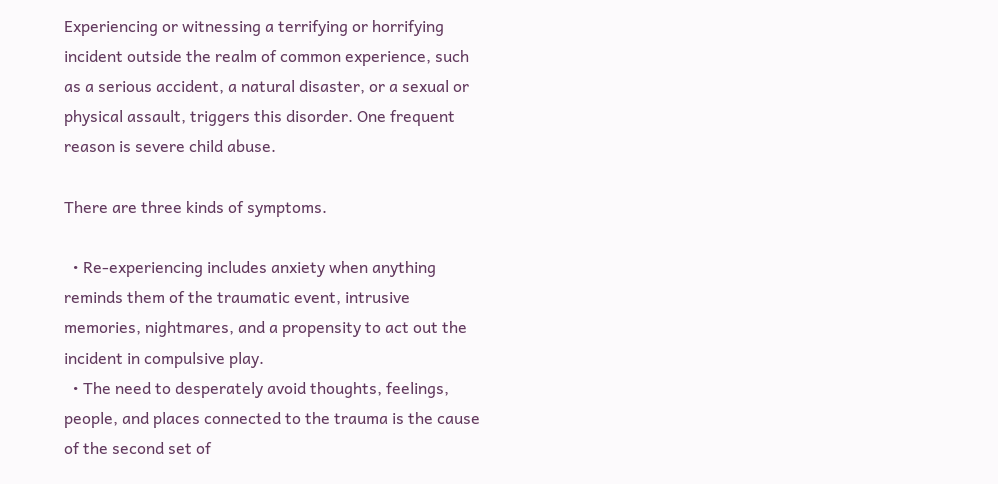Experiencing or witnessing a terrifying or horrifying incident outside the realm of common experience, such as a serious accident, a natural disaster, or a sexual or physical assault, triggers this disorder. One frequent reason is severe child abuse.

There are three kinds of symptoms.

  • Re-experiencing includes anxiety when anything reminds them of the traumatic event, intrusive memories, nightmares, and a propensity to act out the incident in compulsive play.
  • The need to desperately avoid thoughts, feelings, people, and places connected to the trauma is the cause of the second set of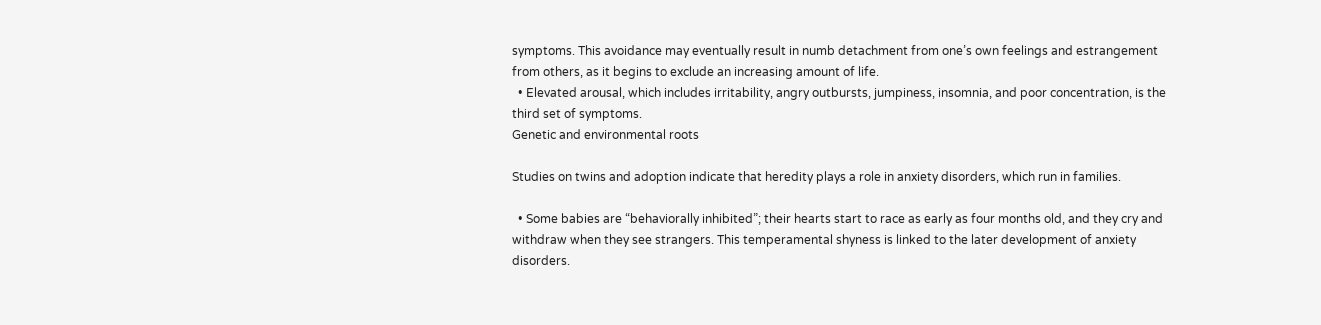symptoms. This avoidance may eventually result in numb detachment from one’s own feelings and estrangement from others, as it begins to exclude an increasing amount of life.
  • Elevated arousal, which includes irritability, angry outbursts, jumpiness, insomnia, and poor concentration, is the third set of symptoms.
Genetic and environmental roots

Studies on twins and adoption indicate that heredity plays a role in anxiety disorders, which run in families.

  • Some babies are “behaviorally inhibited”; their hearts start to race as early as four months old, and they cry and withdraw when they see strangers. This temperamental shyness is linked to the later development of anxiety disorders.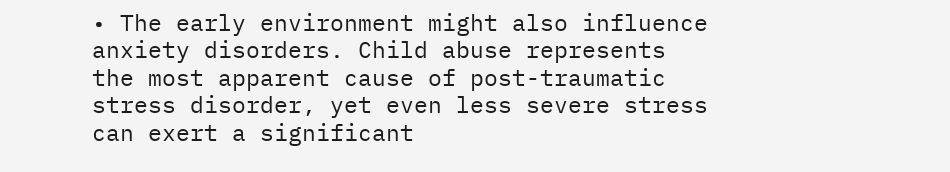• The early environment might also influence anxiety disorders. Child abuse represents the most apparent cause of post-traumatic stress disorder, yet even less severe stress can exert a significant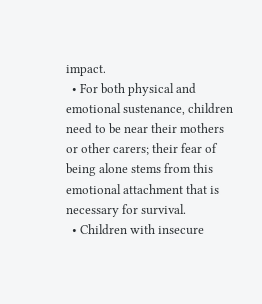impact.
  • For both physical and emotional sustenance, children need to be near their mothers or other carers; their fear of being alone stems from this emotional attachment that is necessary for survival.
  • Children with insecure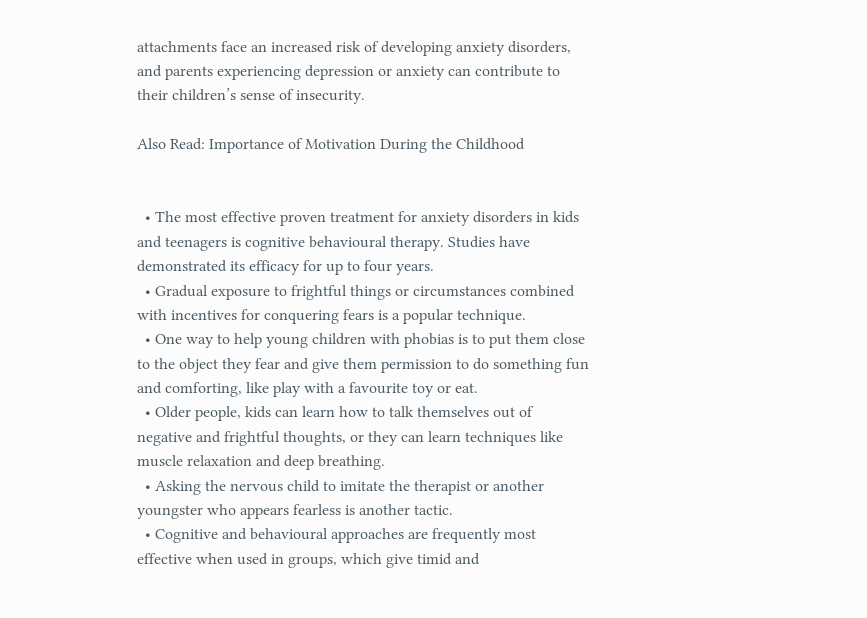attachments face an increased risk of developing anxiety disorders, and parents experiencing depression or anxiety can contribute to their children’s sense of insecurity.

Also Read: Importance of Motivation During the Childhood


  • The most effective proven treatment for anxiety disorders in kids and teenagers is cognitive behavioural therapy. Studies have demonstrated its efficacy for up to four years.
  • Gradual exposure to frightful things or circumstances combined with incentives for conquering fears is a popular technique.
  • One way to help young children with phobias is to put them close to the object they fear and give them permission to do something fun and comforting, like play with a favourite toy or eat.
  • Older people, kids can learn how to talk themselves out of negative and frightful thoughts, or they can learn techniques like muscle relaxation and deep breathing.
  • Asking the nervous child to imitate the therapist or another youngster who appears fearless is another tactic.
  • Cognitive and behavioural approaches are frequently most effective when used in groups, which give timid and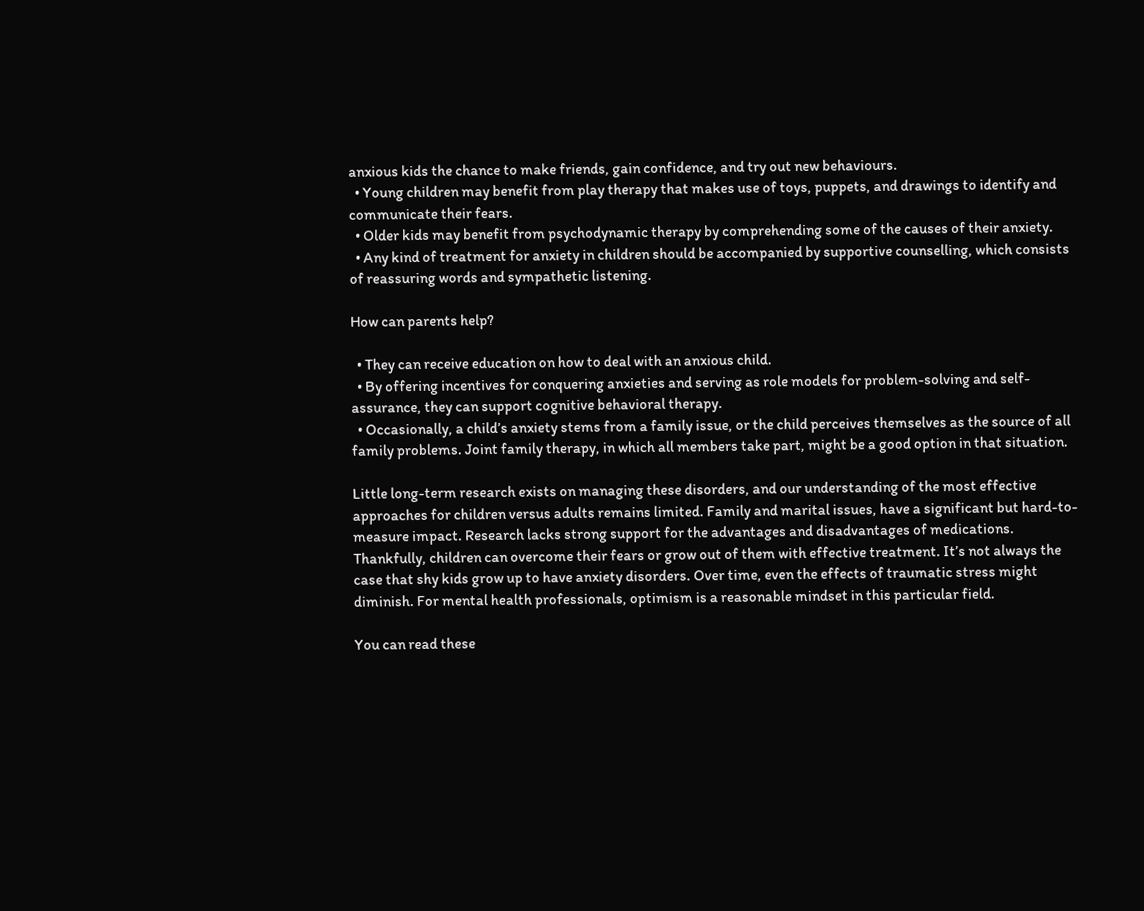anxious kids the chance to make friends, gain confidence, and try out new behaviours.
  • Young children may benefit from play therapy that makes use of toys, puppets, and drawings to identify and communicate their fears.
  • Older kids may benefit from psychodynamic therapy by comprehending some of the causes of their anxiety.
  • Any kind of treatment for anxiety in children should be accompanied by supportive counselling, which consists of reassuring words and sympathetic listening.

How can parents help?

  • They can receive education on how to deal with an anxious child.
  • By offering incentives for conquering anxieties and serving as role models for problem-solving and self-assurance, they can support cognitive behavioral therapy.
  • Occasionally, a child’s anxiety stems from a family issue, or the child perceives themselves as the source of all family problems. Joint family therapy, in which all members take part, might be a good option in that situation.

Little long-term research exists on managing these disorders, and our understanding of the most effective approaches for children versus adults remains limited. Family and marital issues, have a significant but hard-to-measure impact. Research lacks strong support for the advantages and disadvantages of medications. Thankfully, children can overcome their fears or grow out of them with effective treatment. It’s not always the case that shy kids grow up to have anxiety disorders. Over time, even the effects of traumatic stress might diminish. For mental health professionals, optimism is a reasonable mindset in this particular field.

You can read these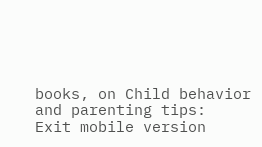books, on Child behavior and parenting tips:
Exit mobile version